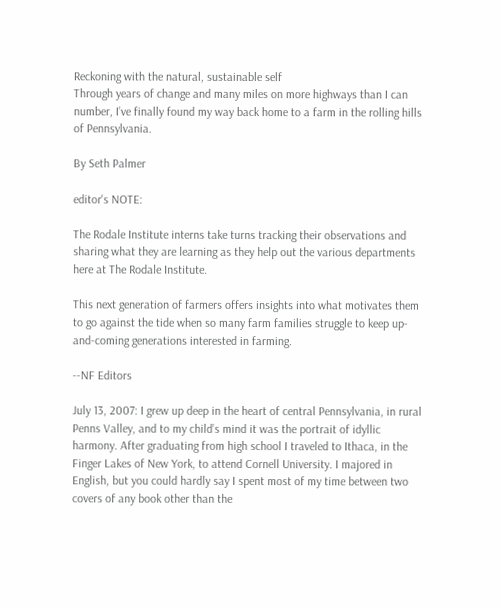Reckoning with the natural, sustainable self
Through years of change and many miles on more highways than I can number, I’ve finally found my way back home to a farm in the rolling hills of Pennsylvania.

By Seth Palmer

editor's NOTE:

The Rodale Institute interns take turns tracking their observations and sharing what they are learning as they help out the various departments here at The Rodale Institute.

This next generation of farmers offers insights into what motivates them to go against the tide when so many farm families struggle to keep up-and-coming generations interested in farming.

--NF Editors

July 13, 2007: I grew up deep in the heart of central Pennsylvania, in rural Penns Valley, and to my child’s mind it was the portrait of idyllic harmony. After graduating from high school I traveled to Ithaca, in the Finger Lakes of New York, to attend Cornell University. I majored in English, but you could hardly say I spent most of my time between two covers of any book other than the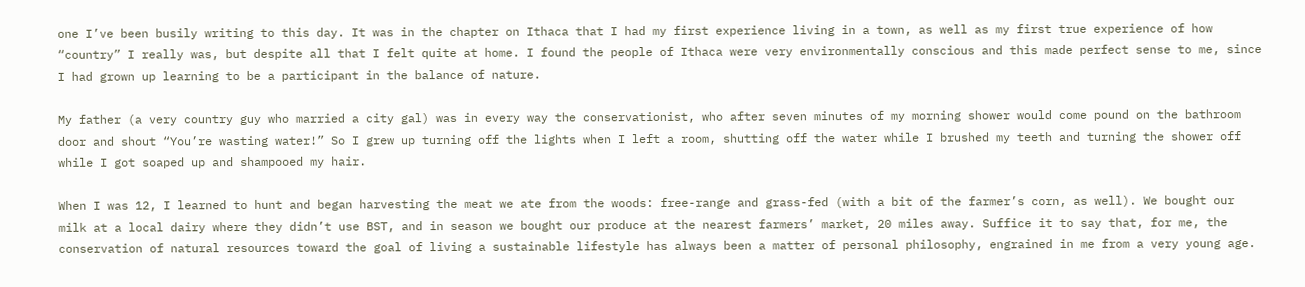one I’ve been busily writing to this day. It was in the chapter on Ithaca that I had my first experience living in a town, as well as my first true experience of how “country” I really was, but despite all that I felt quite at home. I found the people of Ithaca were very environmentally conscious and this made perfect sense to me, since I had grown up learning to be a participant in the balance of nature.

My father (a very country guy who married a city gal) was in every way the conservationist, who after seven minutes of my morning shower would come pound on the bathroom door and shout “You’re wasting water!” So I grew up turning off the lights when I left a room, shutting off the water while I brushed my teeth and turning the shower off while I got soaped up and shampooed my hair.

When I was 12, I learned to hunt and began harvesting the meat we ate from the woods: free-range and grass-fed (with a bit of the farmer’s corn, as well). We bought our milk at a local dairy where they didn’t use BST, and in season we bought our produce at the nearest farmers’ market, 20 miles away. Suffice it to say that, for me, the conservation of natural resources toward the goal of living a sustainable lifestyle has always been a matter of personal philosophy, engrained in me from a very young age.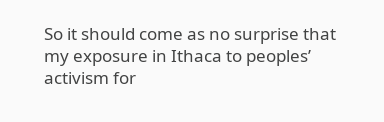So it should come as no surprise that my exposure in Ithaca to peoples’ activism for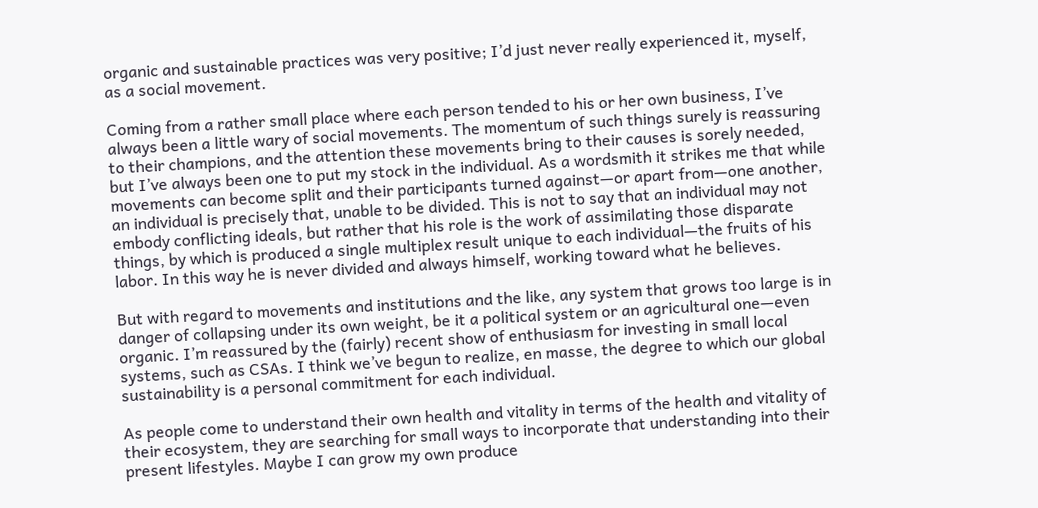organic and sustainable practices was very positive; I’d just never really experienced it, myself, as a social movement.

Coming from a rather small place where each person tended to his or her own business, I’ve always been a little wary of social movements. The momentum of such things surely is reassuring to their champions, and the attention these movements bring to their causes is sorely needed, but I’ve always been one to put my stock in the individual. As a wordsmith it strikes me that while movements can become split and their participants turned against—or apart from—one another, an individual is precisely that, unable to be divided. This is not to say that an individual may not embody conflicting ideals, but rather that his role is the work of assimilating those disparate things, by which is produced a single multiplex result unique to each individual—the fruits of his labor. In this way he is never divided and always himself, working toward what he believes.

But with regard to movements and institutions and the like, any system that grows too large is in danger of collapsing under its own weight, be it a political system or an agricultural one—even organic. I’m reassured by the (fairly) recent show of enthusiasm for investing in small local systems, such as CSAs. I think we’ve begun to realize, en masse, the degree to which our global sustainability is a personal commitment for each individual.

As people come to understand their own health and vitality in terms of the health and vitality of their ecosystem, they are searching for small ways to incorporate that understanding into their present lifestyles. Maybe I can grow my own produce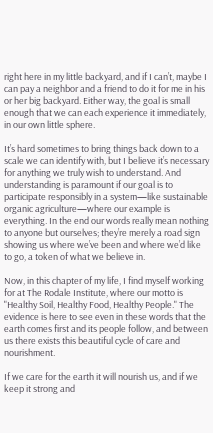right here in my little backyard, and if I can’t, maybe I can pay a neighbor and a friend to do it for me in his or her big backyard. Either way, the goal is small enough that we can each experience it immediately, in our own little sphere.

It’s hard sometimes to bring things back down to a scale we can identify with, but I believe it’s necessary for anything we truly wish to understand. And understanding is paramount if our goal is to participate responsibly in a system—like sustainable organic agriculture—where our example is everything. In the end our words really mean nothing to anyone but ourselves; they’re merely a road sign showing us where we’ve been and where we’d like to go, a token of what we believe in.

Now, in this chapter of my life, I find myself working for at The Rodale Institute, where our motto is "Healthy Soil, Healthy Food, Healthy People." The evidence is here to see even in these words that the earth comes first and its people follow, and between us there exists this beautiful cycle of care and nourishment.

If we care for the earth it will nourish us, and if we keep it strong and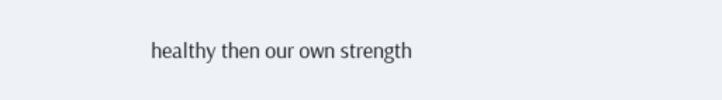healthy then our own strength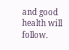and good health will follow.